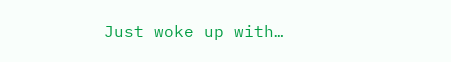Just woke up with…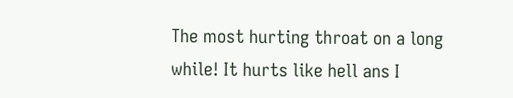The most hurting throat on a long while! It hurts like hell ans I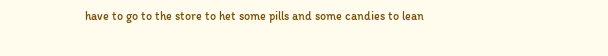have to go to the store to het some pills and some candies to lean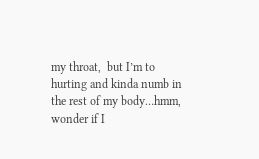my throat,  but I’m to hurting and kinda numb in the rest of my body…hmm, wonder if I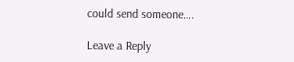could send someone….

Leave a Reply